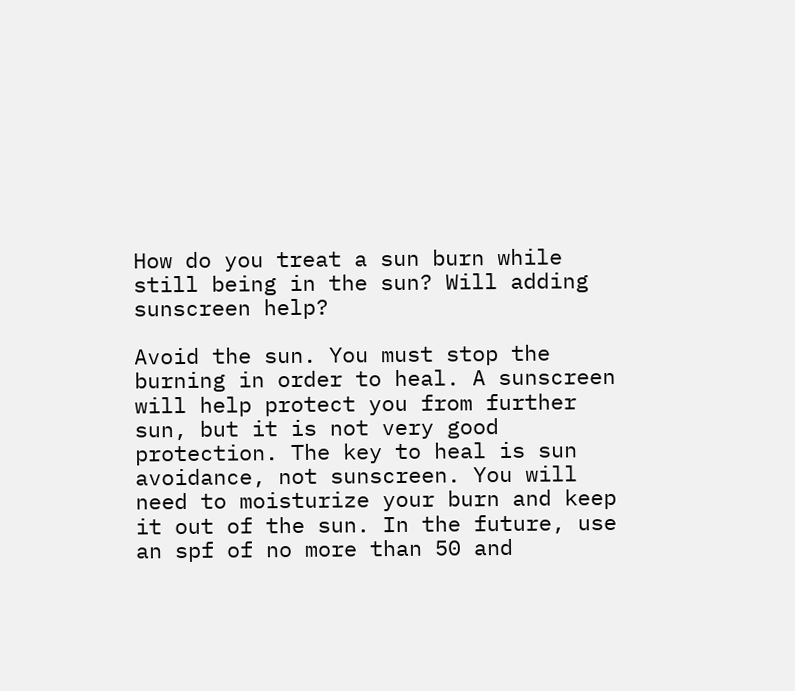How do you treat a sun burn while still being in the sun? Will adding sunscreen help?

Avoid the sun. You must stop the burning in order to heal. A sunscreen will help protect you from further sun, but it is not very good protection. The key to heal is sun avoidance, not sunscreen. You will need to moisturize your burn and keep it out of the sun. In the future, use an spf of no more than 50 and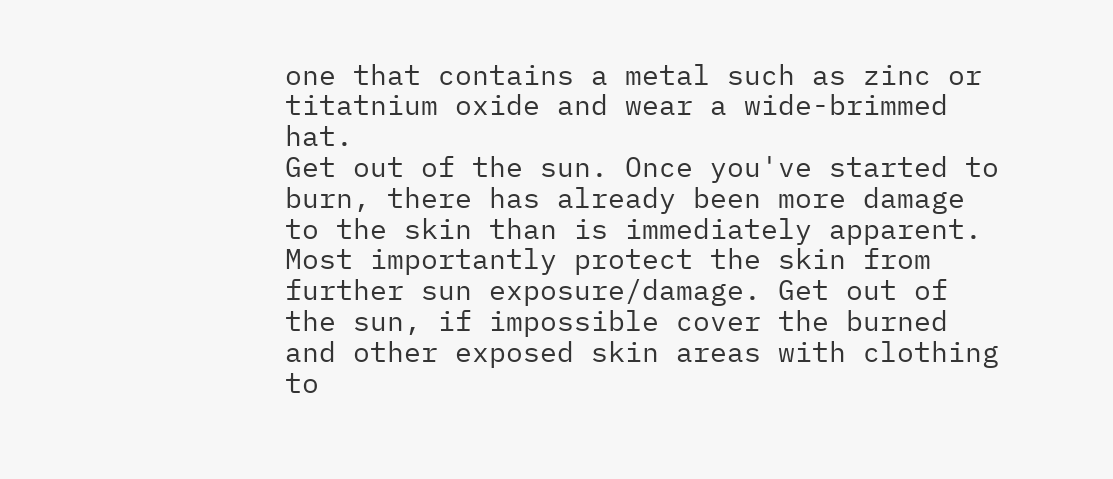one that contains a metal such as zinc or titatnium oxide and wear a wide-brimmed hat.
Get out of the sun. Once you've started to burn, there has already been more damage to the skin than is immediately apparent. Most importantly protect the skin from further sun exposure/damage. Get out of the sun, if impossible cover the burned and other exposed skin areas with clothing to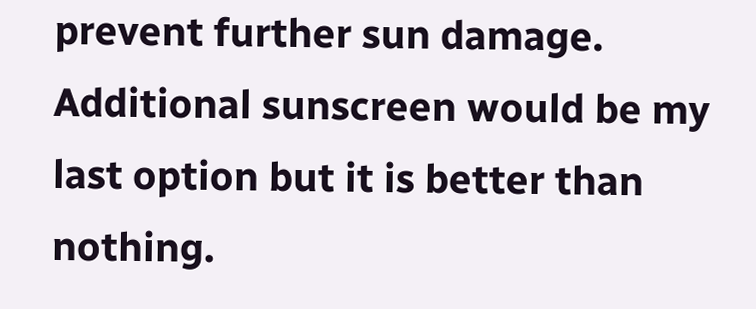prevent further sun damage. Additional sunscreen would be my last option but it is better than nothing.